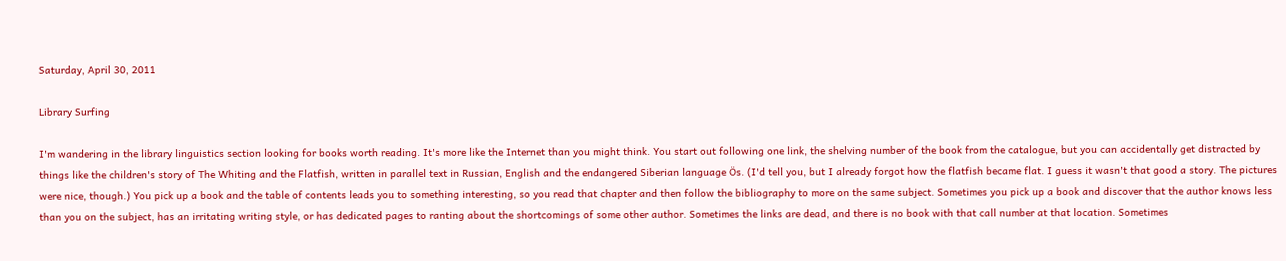Saturday, April 30, 2011

Library Surfing

I'm wandering in the library linguistics section looking for books worth reading. It's more like the Internet than you might think. You start out following one link, the shelving number of the book from the catalogue, but you can accidentally get distracted by things like the children's story of The Whiting and the Flatfish, written in parallel text in Russian, English and the endangered Siberian language Ös. (I'd tell you, but I already forgot how the flatfish became flat. I guess it wasn't that good a story. The pictures were nice, though.) You pick up a book and the table of contents leads you to something interesting, so you read that chapter and then follow the bibliography to more on the same subject. Sometimes you pick up a book and discover that the author knows less than you on the subject, has an irritating writing style, or has dedicated pages to ranting about the shortcomings of some other author. Sometimes the links are dead, and there is no book with that call number at that location. Sometimes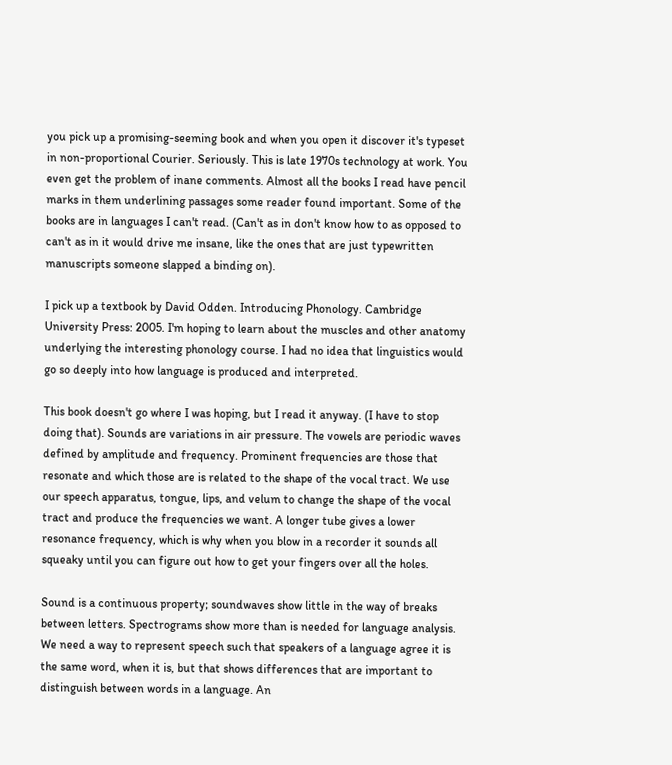you pick up a promising-seeming book and when you open it discover it's typeset in non-proportional Courier. Seriously. This is late 1970s technology at work. You even get the problem of inane comments. Almost all the books I read have pencil marks in them underlining passages some reader found important. Some of the books are in languages I can't read. (Can't as in don't know how to as opposed to can't as in it would drive me insane, like the ones that are just typewritten manuscripts someone slapped a binding on).

I pick up a textbook by David Odden. Introducing Phonology. Cambridge University Press: 2005. I'm hoping to learn about the muscles and other anatomy underlying the interesting phonology course. I had no idea that linguistics would go so deeply into how language is produced and interpreted.

This book doesn't go where I was hoping, but I read it anyway. (I have to stop doing that). Sounds are variations in air pressure. The vowels are periodic waves defined by amplitude and frequency. Prominent frequencies are those that resonate and which those are is related to the shape of the vocal tract. We use our speech apparatus, tongue, lips, and velum to change the shape of the vocal tract and produce the frequencies we want. A longer tube gives a lower resonance frequency, which is why when you blow in a recorder it sounds all squeaky until you can figure out how to get your fingers over all the holes.

Sound is a continuous property; soundwaves show little in the way of breaks between letters. Spectrograms show more than is needed for language analysis. We need a way to represent speech such that speakers of a language agree it is the same word, when it is, but that shows differences that are important to distinguish between words in a language. An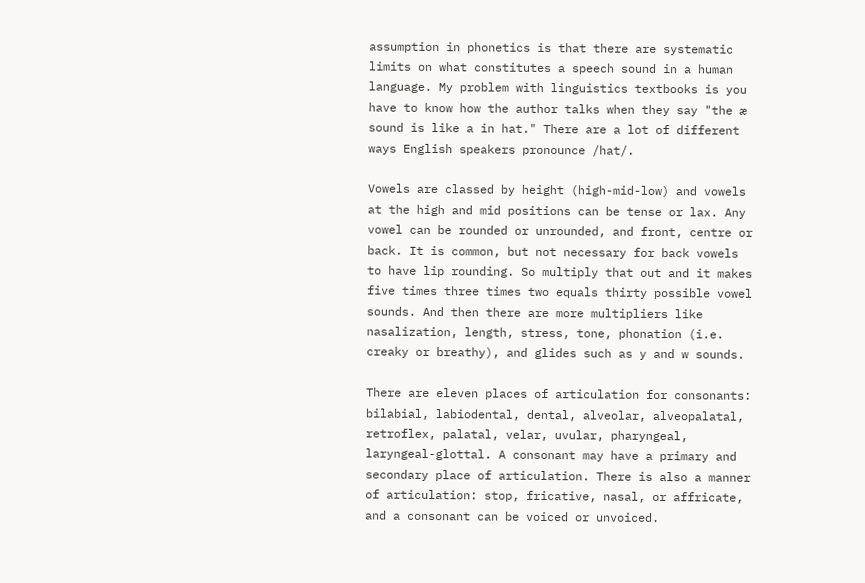assumption in phonetics is that there are systematic limits on what constitutes a speech sound in a human language. My problem with linguistics textbooks is you have to know how the author talks when they say "the æ sound is like a in hat." There are a lot of different ways English speakers pronounce /hat/.

Vowels are classed by height (high-mid-low) and vowels at the high and mid positions can be tense or lax. Any vowel can be rounded or unrounded, and front, centre or back. It is common, but not necessary for back vowels to have lip rounding. So multiply that out and it makes five times three times two equals thirty possible vowel sounds. And then there are more multipliers like nasalization, length, stress, tone, phonation (i.e. creaky or breathy), and glides such as y and w sounds.

There are eleven places of articulation for consonants: bilabial, labiodental, dental, alveolar, alveopalatal, retroflex, palatal, velar, uvular, pharyngeal, laryngeal-glottal. A consonant may have a primary and secondary place of articulation. There is also a manner of articulation: stop, fricative, nasal, or affricate, and a consonant can be voiced or unvoiced.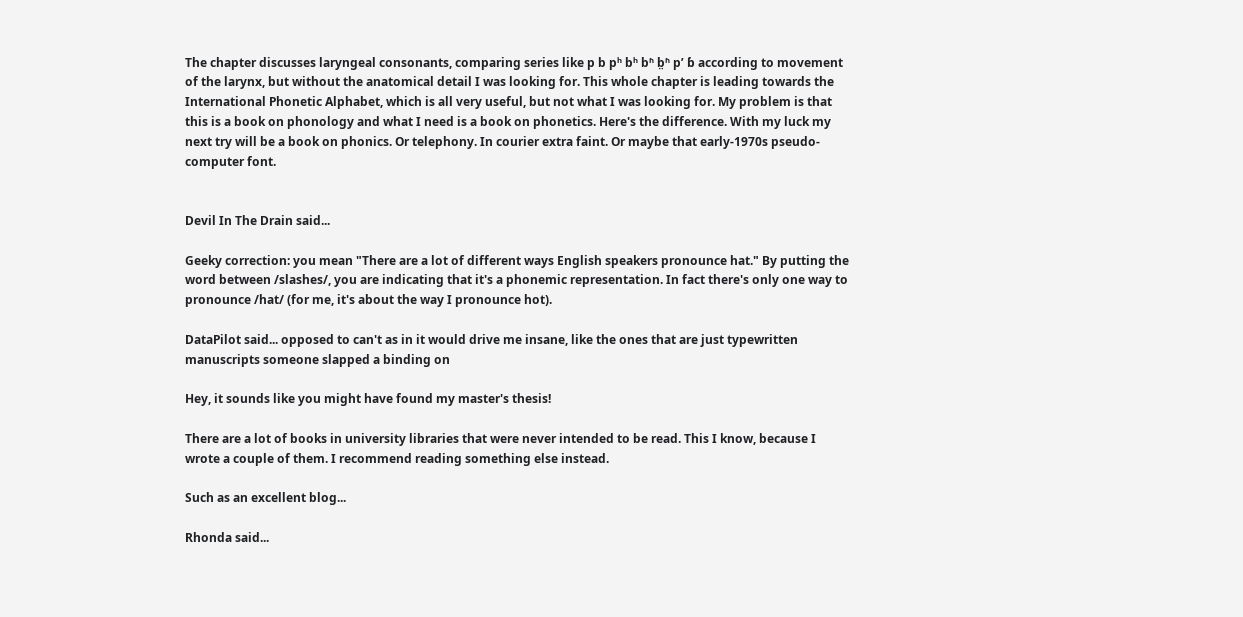The chapter discusses laryngeal consonants, comparing series like p b pʰ bʰ bʱ b̤ʱ p’ ɓ according to movement of the larynx, but without the anatomical detail I was looking for. This whole chapter is leading towards the International Phonetic Alphabet, which is all very useful, but not what I was looking for. My problem is that this is a book on phonology and what I need is a book on phonetics. Here's the difference. With my luck my next try will be a book on phonics. Or telephony. In courier extra faint. Or maybe that early-1970s pseudo-computer font.


Devil In The Drain said...

Geeky correction: you mean "There are a lot of different ways English speakers pronounce hat." By putting the word between /slashes/, you are indicating that it's a phonemic representation. In fact there's only one way to pronounce /hat/ (for me, it's about the way I pronounce hot).

DataPilot said... opposed to can't as in it would drive me insane, like the ones that are just typewritten manuscripts someone slapped a binding on

Hey, it sounds like you might have found my master's thesis!

There are a lot of books in university libraries that were never intended to be read. This I know, because I wrote a couple of them. I recommend reading something else instead.

Such as an excellent blog...

Rhonda said...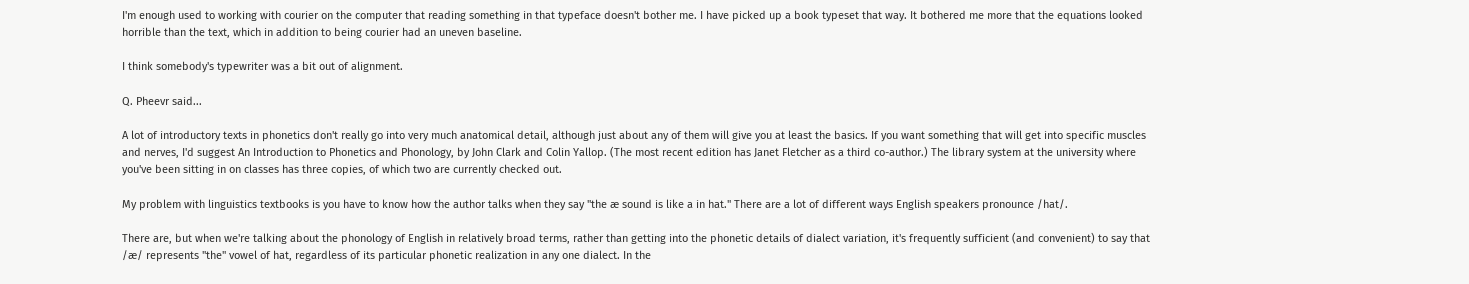I'm enough used to working with courier on the computer that reading something in that typeface doesn't bother me. I have picked up a book typeset that way. It bothered me more that the equations looked horrible than the text, which in addition to being courier had an uneven baseline.

I think somebody's typewriter was a bit out of alignment.

Q. Pheevr said...

A lot of introductory texts in phonetics don't really go into very much anatomical detail, although just about any of them will give you at least the basics. If you want something that will get into specific muscles and nerves, I'd suggest An Introduction to Phonetics and Phonology, by John Clark and Colin Yallop. (The most recent edition has Janet Fletcher as a third co-author.) The library system at the university where you've been sitting in on classes has three copies, of which two are currently checked out.

My problem with linguistics textbooks is you have to know how the author talks when they say "the æ sound is like a in hat." There are a lot of different ways English speakers pronounce /hat/.

There are, but when we're talking about the phonology of English in relatively broad terms, rather than getting into the phonetic details of dialect variation, it's frequently sufficient (and convenient) to say that /æ/ represents "the" vowel of hat, regardless of its particular phonetic realization in any one dialect. In the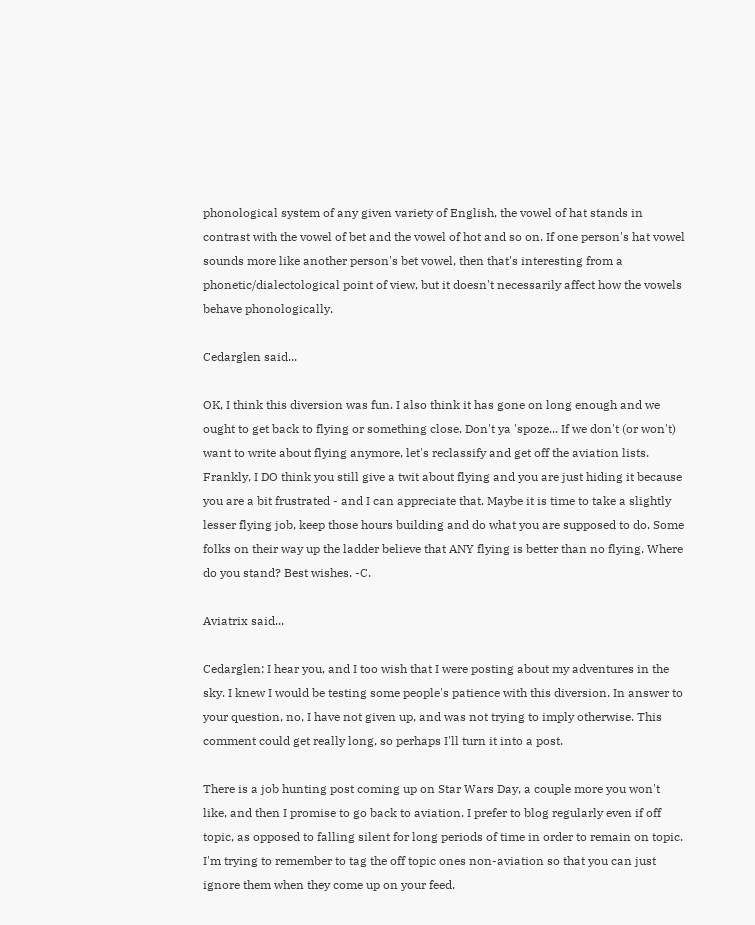phonological system of any given variety of English, the vowel of hat stands in contrast with the vowel of bet and the vowel of hot and so on. If one person's hat vowel sounds more like another person's bet vowel, then that's interesting from a phonetic/dialectological point of view, but it doesn't necessarily affect how the vowels behave phonologically.

Cedarglen said...

OK, I think this diversion was fun. I also think it has gone on long enough and we ought to get back to flying or something close. Don't ya 'spoze... If we don't (or won't) want to write about flying anymore, let's reclassify and get off the aviation lists. Frankly, I DO think you still give a twit about flying and you are just hiding it because you are a bit frustrated - and I can appreciate that. Maybe it is time to take a slightly lesser flying job, keep those hours building and do what you are supposed to do. Some folks on their way up the ladder believe that ANY flying is better than no flying. Where do you stand? Best wishes. -C.

Aviatrix said...

Cedarglen: I hear you, and I too wish that I were posting about my adventures in the sky. I knew I would be testing some people's patience with this diversion. In answer to your question, no, I have not given up, and was not trying to imply otherwise. This comment could get really long, so perhaps I'll turn it into a post.

There is a job hunting post coming up on Star Wars Day, a couple more you won't like, and then I promise to go back to aviation. I prefer to blog regularly even if off topic, as opposed to falling silent for long periods of time in order to remain on topic. I'm trying to remember to tag the off topic ones non-aviation so that you can just ignore them when they come up on your feed.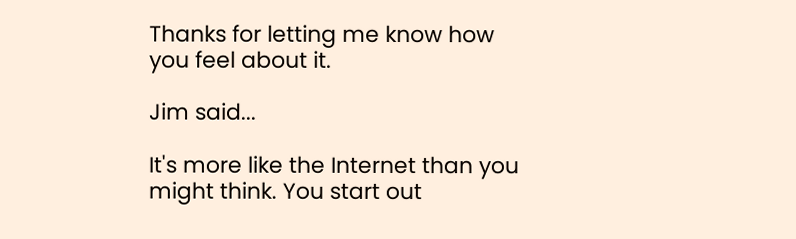Thanks for letting me know how you feel about it.

Jim said...

It's more like the Internet than you might think. You start out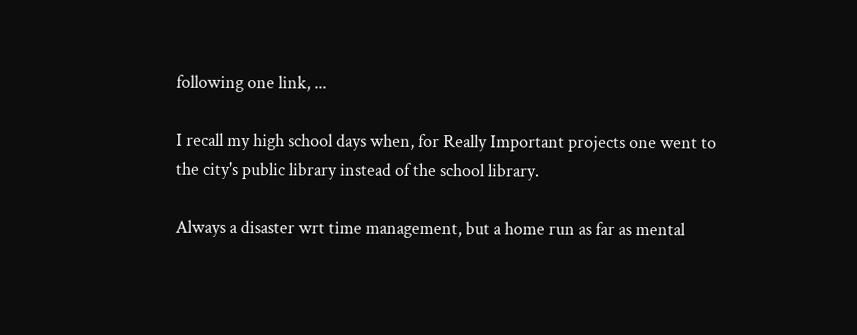following one link, ...

I recall my high school days when, for Really Important projects one went to the city's public library instead of the school library.

Always a disaster wrt time management, but a home run as far as mental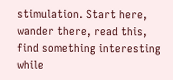stimulation. Start here, wander there, read this, find something interesting while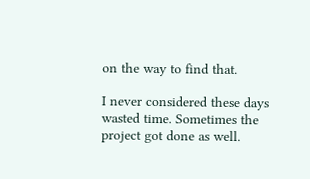on the way to find that.

I never considered these days wasted time. Sometimes the project got done as well.